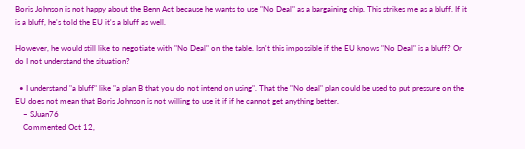Boris Johnson is not happy about the Benn Act because he wants to use "No Deal" as a bargaining chip. This strikes me as a bluff. If it is a bluff, he's told the EU it's a bluff as well.

However, he would still like to negotiate with "No Deal" on the table. Isn't this impossible if the EU knows "No Deal" is a bluff? Or do I not understand the situation?

  • I understand "a bluff" like "a plan B that you do not intend on using". That the "No deal" plan could be used to put pressure on the EU does not mean that Boris Johnson is not willing to use it if if he cannot get anything better.
    – SJuan76
    Commented Oct 12,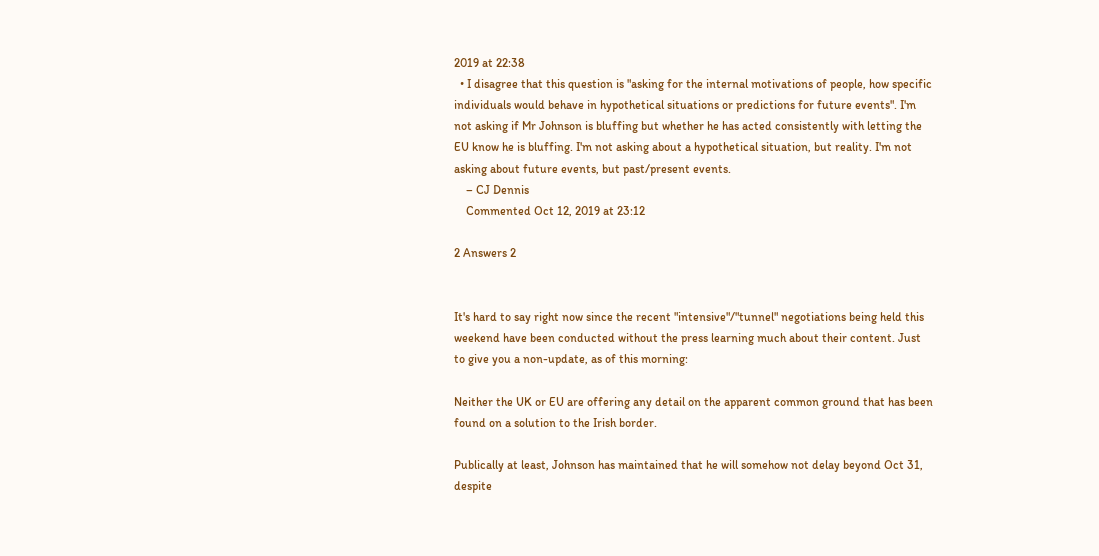2019 at 22:38
  • I disagree that this question is "asking for the internal motivations of people, how specific individuals would behave in hypothetical situations or predictions for future events". I'm not asking if Mr Johnson is bluffing but whether he has acted consistently with letting the EU know he is bluffing. I'm not asking about a hypothetical situation, but reality. I'm not asking about future events, but past/present events.
    – CJ Dennis
    Commented Oct 12, 2019 at 23:12

2 Answers 2


It's hard to say right now since the recent "intensive"/"tunnel" negotiations being held this weekend have been conducted without the press learning much about their content. Just to give you a non-update, as of this morning:

Neither the UK or EU are offering any detail on the apparent common ground that has been found on a solution to the Irish border.

Publically at least, Johnson has maintained that he will somehow not delay beyond Oct 31, despite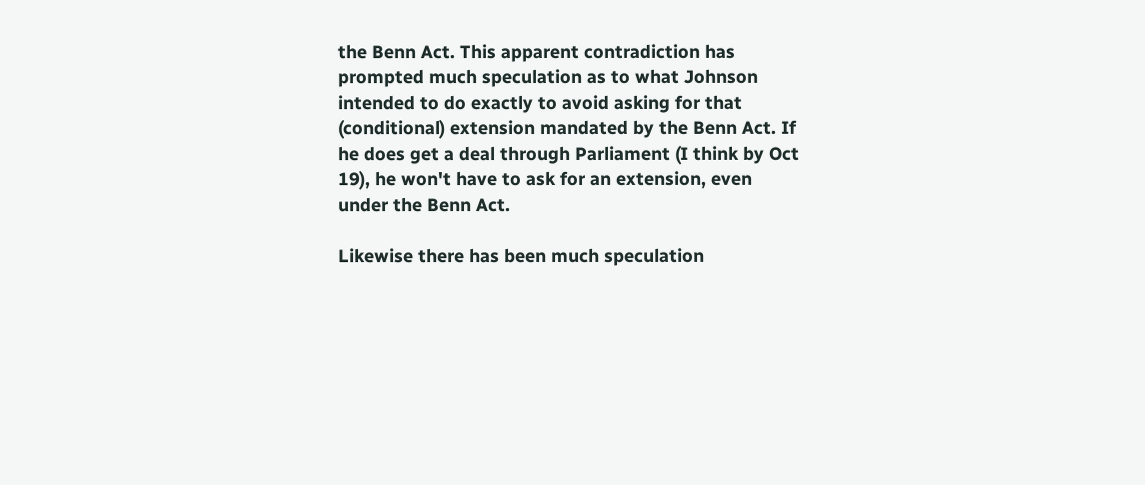the Benn Act. This apparent contradiction has prompted much speculation as to what Johnson intended to do exactly to avoid asking for that (conditional) extension mandated by the Benn Act. If he does get a deal through Parliament (I think by Oct 19), he won't have to ask for an extension, even under the Benn Act.

Likewise there has been much speculation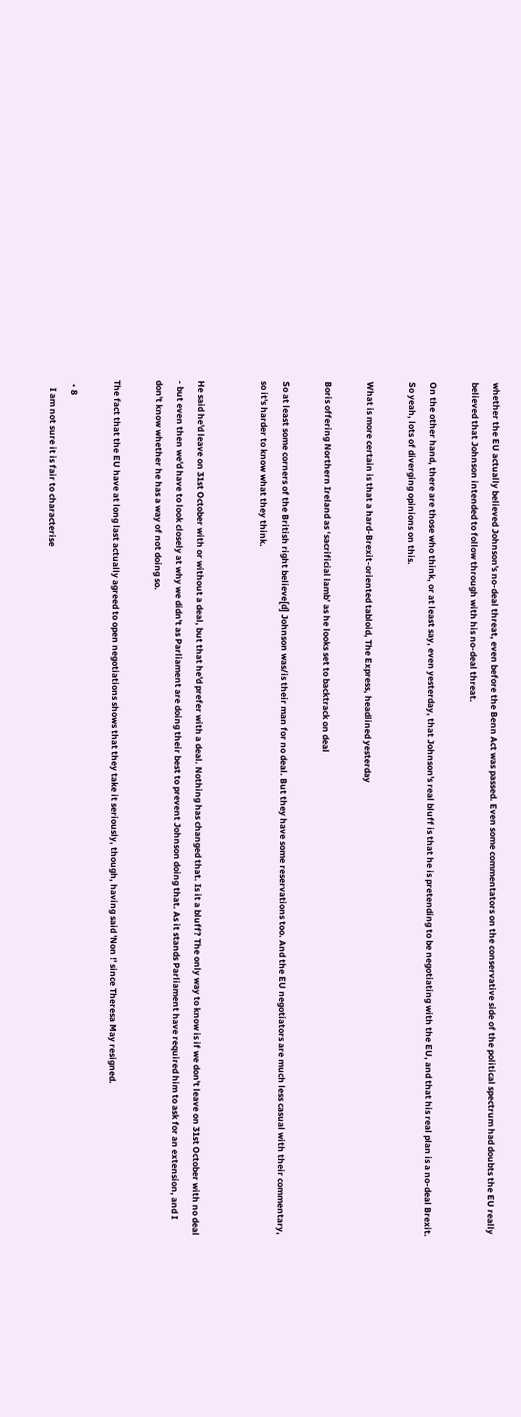whether the EU actually believed Johnson's no-deal threat, even before the Benn Act was passed. Even some commentators on the conservative side of the political spectrum had doubts the EU really believed that Johnson intended to follow through with his no-deal threat.

On the other hand, there are those who think, or at least say, even yesterday, that Johnson's real bluff is that he is pretending to be negotiating with the EU, and that his real plan is a no-deal Brexit. So yeah, lots of diverging opinions on this.

What is more certain is that a hard-Brexit-oriented tabloid, The Express, headlined yesterday

Boris offering Northern Ireland as ‘sacrificial lamb’ as he looks set to backtrack on deal

So at least some corners of the British right believe[d] Johnson was/is their man for no deal. But they have some reservations too. And the EU negotiators are much less casual with their commentary, so it's harder to know what they think.


He said he'd leave on 31st October with or without a deal, but that he'd prefer with a deal. Nothing has changed that. Is it a bluff? The only way to know is if we don't leave on 31st October with no deal - but even then we'd have to look closely at why we didn't as Parliament are doing their best to prevent Johnson doing that. As it stands Parliament have required him to ask for an extension, and I don't know whether he has a way of not doing so.

The fact that the EU have at long last actually agreed to open negotiations shows that they take it seriously, though, having said 'Non !' since Theresa May resigned.

  • 8
    I am not sure it is fair to characterise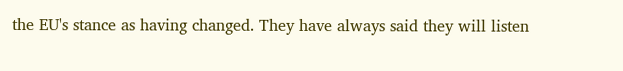the EU's stance as having changed. They have always said they will listen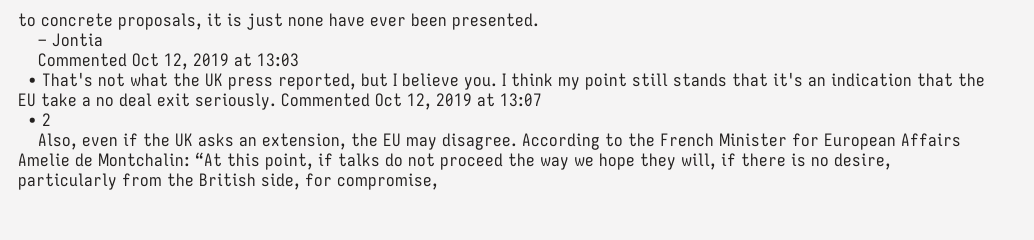to concrete proposals, it is just none have ever been presented.
    – Jontia
    Commented Oct 12, 2019 at 13:03
  • That's not what the UK press reported, but I believe you. I think my point still stands that it's an indication that the EU take a no deal exit seriously. Commented Oct 12, 2019 at 13:07
  • 2
    Also, even if the UK asks an extension, the EU may disagree. According to the French Minister for European Affairs Amelie de Montchalin: “At this point, if talks do not proceed the way we hope they will, if there is no desire, particularly from the British side, for compromise,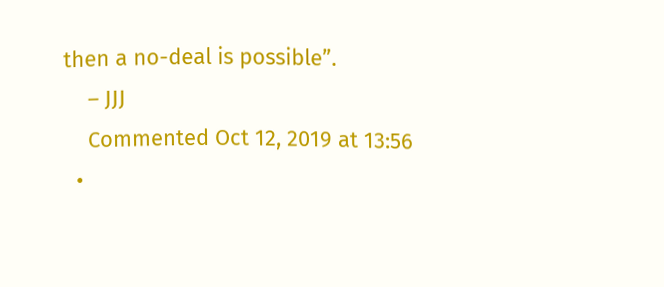then a no-deal is possible”.
    – JJJ
    Commented Oct 12, 2019 at 13:56
  •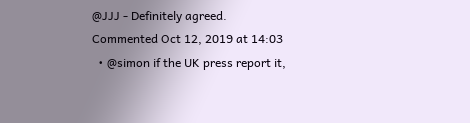@JJJ - Definitely agreed. Commented Oct 12, 2019 at 14:03
  • @simon if the UK press report it,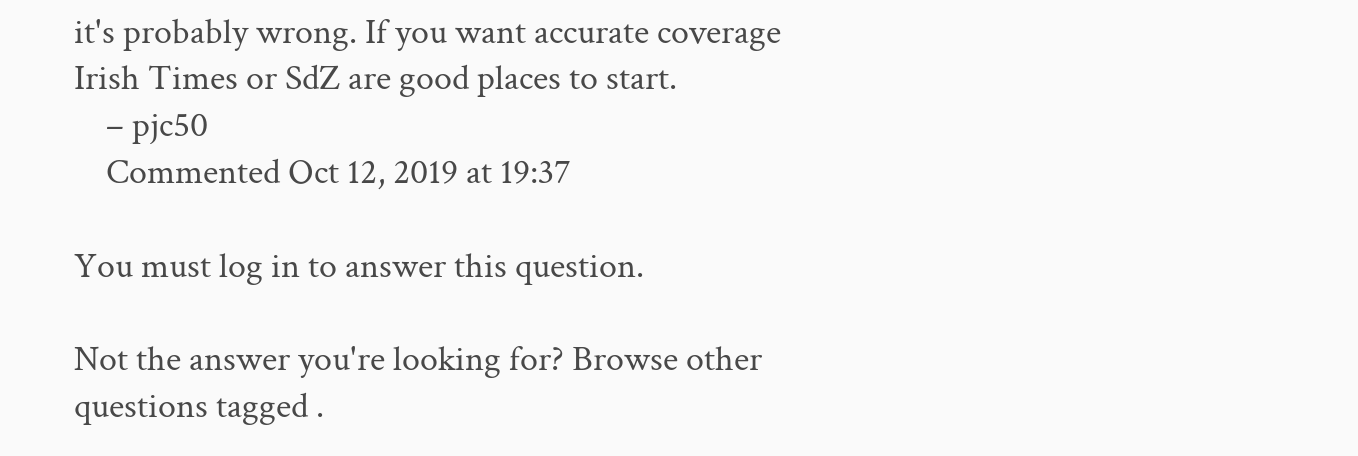it's probably wrong. If you want accurate coverage Irish Times or SdZ are good places to start.
    – pjc50
    Commented Oct 12, 2019 at 19:37

You must log in to answer this question.

Not the answer you're looking for? Browse other questions tagged .